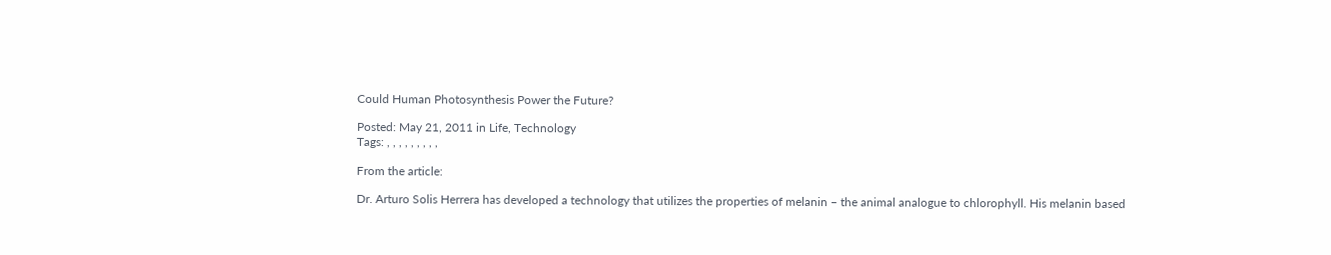Could Human Photosynthesis Power the Future?

Posted: May 21, 2011 in Life, Technology
Tags: , , , , , , , , ,

From the article:

Dr. Arturo Solis Herrera has developed a technology that utilizes the properties of melanin – the animal analogue to chlorophyll. His melanin based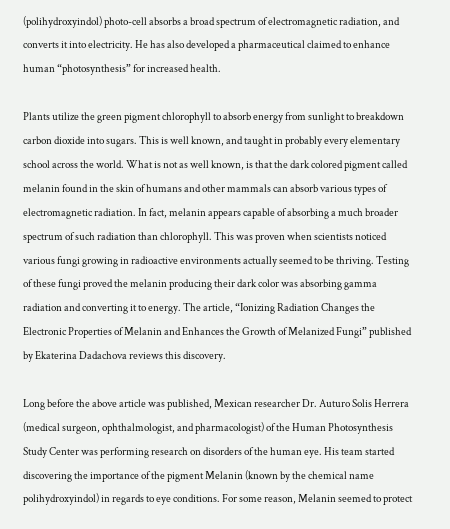(polihydroxyindol) photo-cell absorbs a broad spectrum of electromagnetic radiation, and converts it into electricity. He has also developed a pharmaceutical claimed to enhance human “photosynthesis” for increased health.

Plants utilize the green pigment chlorophyll to absorb energy from sunlight to breakdown carbon dioxide into sugars. This is well known, and taught in probably every elementary school across the world. What is not as well known, is that the dark colored pigment called melanin found in the skin of humans and other mammals can absorb various types of electromagnetic radiation. In fact, melanin appears capable of absorbing a much broader spectrum of such radiation than chlorophyll. This was proven when scientists noticed various fungi growing in radioactive environments actually seemed to be thriving. Testing of these fungi proved the melanin producing their dark color was absorbing gamma radiation and converting it to energy. The article, “Ionizing Radiation Changes the Electronic Properties of Melanin and Enhances the Growth of Melanized Fungi” published by Ekaterina Dadachova reviews this discovery.

Long before the above article was published, Mexican researcher Dr. Auturo Solis Herrera (medical surgeon, ophthalmologist, and pharmacologist) of the Human Photosynthesis Study Center was performing research on disorders of the human eye. His team started discovering the importance of the pigment Melanin (known by the chemical name polihydroxyindol) in regards to eye conditions. For some reason, Melanin seemed to protect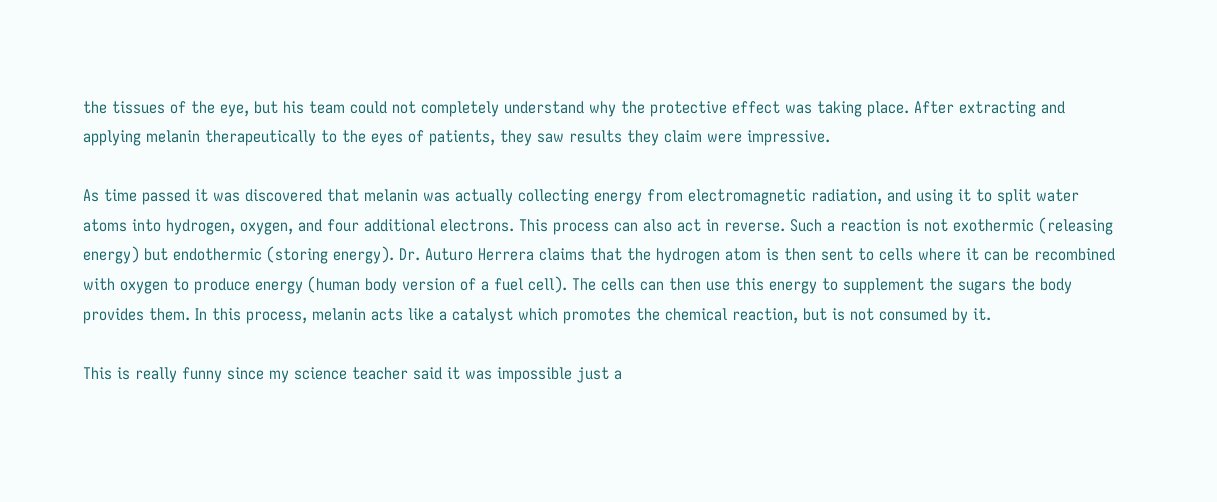the tissues of the eye, but his team could not completely understand why the protective effect was taking place. After extracting and applying melanin therapeutically to the eyes of patients, they saw results they claim were impressive.

As time passed it was discovered that melanin was actually collecting energy from electromagnetic radiation, and using it to split water atoms into hydrogen, oxygen, and four additional electrons. This process can also act in reverse. Such a reaction is not exothermic (releasing energy) but endothermic (storing energy). Dr. Auturo Herrera claims that the hydrogen atom is then sent to cells where it can be recombined with oxygen to produce energy (human body version of a fuel cell). The cells can then use this energy to supplement the sugars the body provides them. In this process, melanin acts like a catalyst which promotes the chemical reaction, but is not consumed by it.

This is really funny since my science teacher said it was impossible just a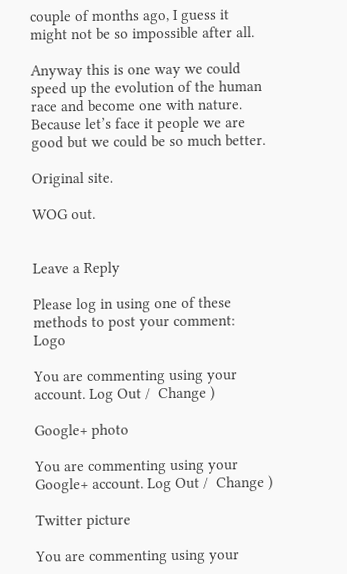couple of months ago, I guess it might not be so impossible after all.

Anyway this is one way we could speed up the evolution of the human race and become one with nature. Because let’s face it people we are good but we could be so much better.

Original site.

WOG out.


Leave a Reply

Please log in using one of these methods to post your comment: Logo

You are commenting using your account. Log Out /  Change )

Google+ photo

You are commenting using your Google+ account. Log Out /  Change )

Twitter picture

You are commenting using your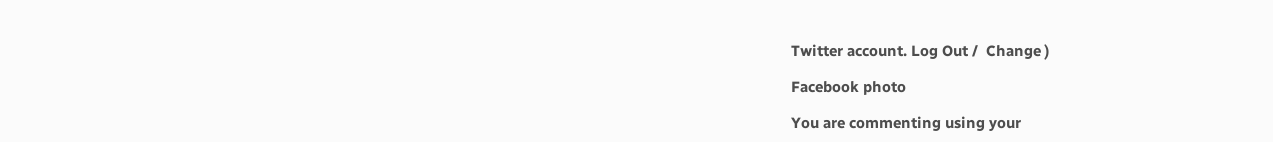Twitter account. Log Out /  Change )

Facebook photo

You are commenting using your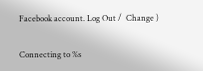Facebook account. Log Out /  Change )


Connecting to %s